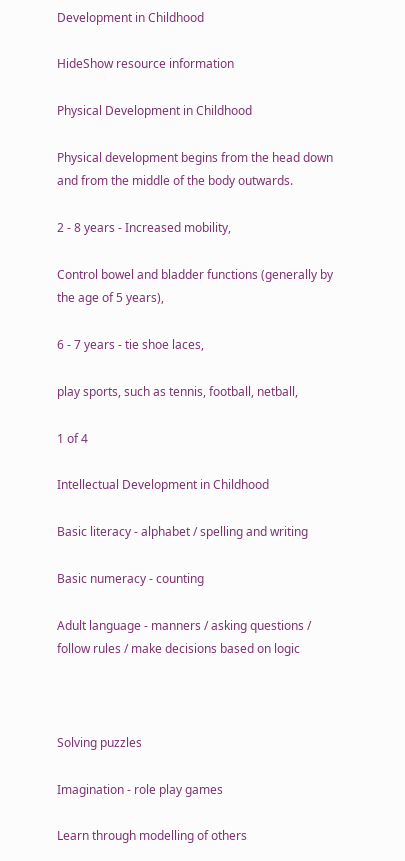Development in Childhood

HideShow resource information

Physical Development in Childhood

Physical development begins from the head down and from the middle of the body outwards.

2 - 8 years - Increased mobility,

Control bowel and bladder functions (generally by the age of 5 years),

6 - 7 years - tie shoe laces,

play sports, such as tennis, football, netball,

1 of 4

Intellectual Development in Childhood

Basic literacy - alphabet / spelling and writing

Basic numeracy - counting

Adult language - manners / asking questions / follow rules / make decisions based on logic



Solving puzzles

Imagination - role play games

Learn through modelling of others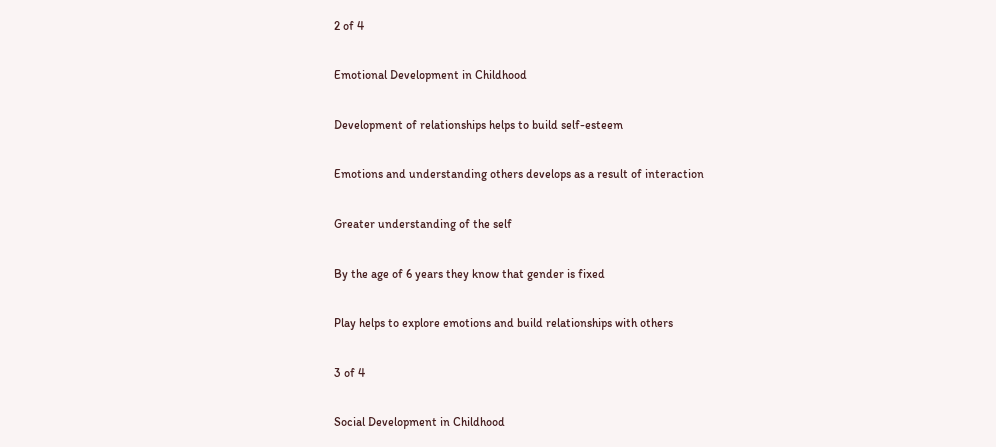2 of 4

Emotional Development in Childhood

Development of relationships helps to build self-esteem

Emotions and understanding others develops as a result of interaction

Greater understanding of the self

By the age of 6 years they know that gender is fixed

Play helps to explore emotions and build relationships with others

3 of 4

Social Development in Childhood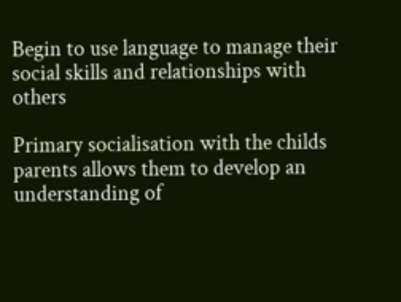Begin to use language to manage their social skills and relationships with others

Primary socialisation with the childs parents allows them to develop an understanding of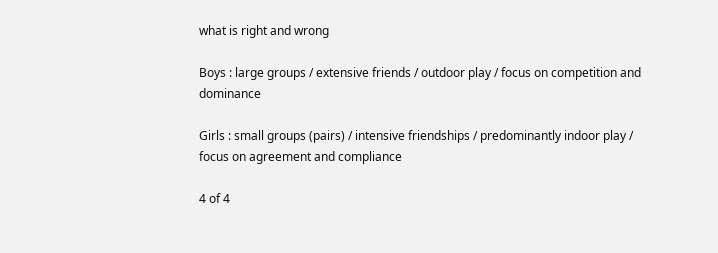what is right and wrong

Boys : large groups / extensive friends / outdoor play / focus on competition and dominance

Girls : small groups (pairs) / intensive friendships / predominantly indoor play / focus on agreement and compliance

4 of 4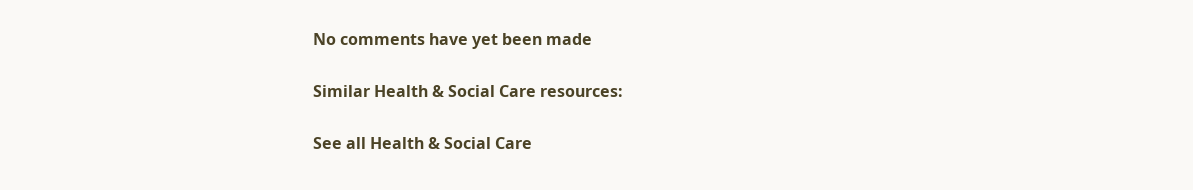No comments have yet been made

Similar Health & Social Care resources:

See all Health & Social Care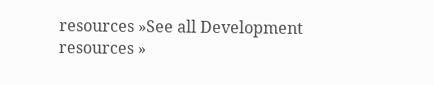resources »See all Development resources »